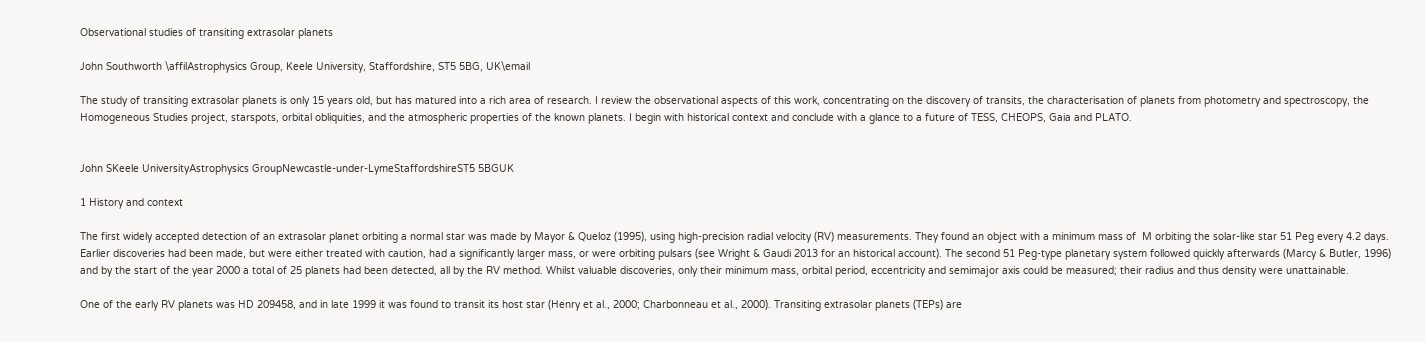Observational studies of transiting extrasolar planets

John Southworth \affilAstrophysics Group, Keele University, Staffordshire, ST5 5BG, UK\email

The study of transiting extrasolar planets is only 15 years old, but has matured into a rich area of research. I review the observational aspects of this work, concentrating on the discovery of transits, the characterisation of planets from photometry and spectroscopy, the Homogeneous Studies project, starspots, orbital obliquities, and the atmospheric properties of the known planets. I begin with historical context and conclude with a glance to a future of TESS, CHEOPS, Gaia and PLATO.


John SKeele UniversityAstrophysics GroupNewcastle-under-LymeStaffordshireST5 5BGUK

1 History and context

The first widely accepted detection of an extrasolar planet orbiting a normal star was made by Mayor & Queloz (1995), using high-precision radial velocity (RV) measurements. They found an object with a minimum mass of  M orbiting the solar-like star 51 Peg every 4.2 days. Earlier discoveries had been made, but were either treated with caution, had a significantly larger mass, or were orbiting pulsars (see Wright & Gaudi 2013 for an historical account). The second 51 Peg-type planetary system followed quickly afterwards (Marcy & Butler, 1996) and by the start of the year 2000 a total of 25 planets had been detected, all by the RV method. Whilst valuable discoveries, only their minimum mass, orbital period, eccentricity and semimajor axis could be measured; their radius and thus density were unattainable.

One of the early RV planets was HD 209458, and in late 1999 it was found to transit its host star (Henry et al., 2000; Charbonneau et al., 2000). Transiting extrasolar planets (TEPs) are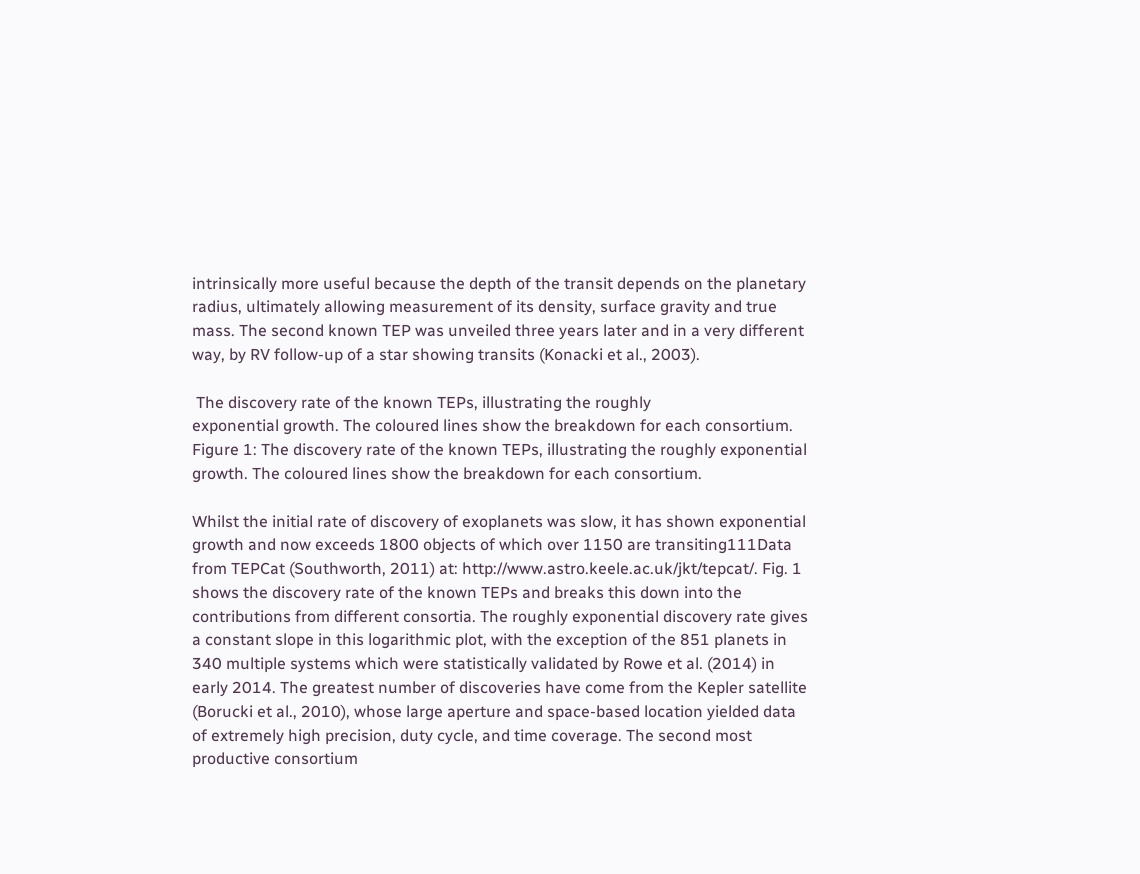intrinsically more useful because the depth of the transit depends on the planetary radius, ultimately allowing measurement of its density, surface gravity and true mass. The second known TEP was unveiled three years later and in a very different way, by RV follow-up of a star showing transits (Konacki et al., 2003).

 The discovery rate of the known TEPs, illustrating the roughly
exponential growth. The coloured lines show the breakdown for each consortium.
Figure 1: The discovery rate of the known TEPs, illustrating the roughly exponential growth. The coloured lines show the breakdown for each consortium.

Whilst the initial rate of discovery of exoplanets was slow, it has shown exponential growth and now exceeds 1800 objects of which over 1150 are transiting111Data from TEPCat (Southworth, 2011) at: http://www.astro.keele.ac.uk/jkt/tepcat/. Fig. 1 shows the discovery rate of the known TEPs and breaks this down into the contributions from different consortia. The roughly exponential discovery rate gives a constant slope in this logarithmic plot, with the exception of the 851 planets in 340 multiple systems which were statistically validated by Rowe et al. (2014) in early 2014. The greatest number of discoveries have come from the Kepler satellite (Borucki et al., 2010), whose large aperture and space-based location yielded data of extremely high precision, duty cycle, and time coverage. The second most productive consortium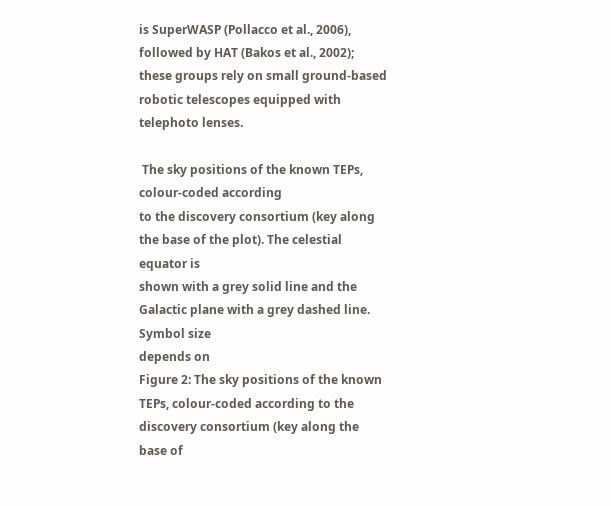is SuperWASP (Pollacco et al., 2006), followed by HAT (Bakos et al., 2002); these groups rely on small ground-based robotic telescopes equipped with telephoto lenses.

 The sky positions of the known TEPs, colour-coded according
to the discovery consortium (key along the base of the plot). The celestial equator is
shown with a grey solid line and the Galactic plane with a grey dashed line. Symbol size
depends on
Figure 2: The sky positions of the known TEPs, colour-coded according to the discovery consortium (key along the base of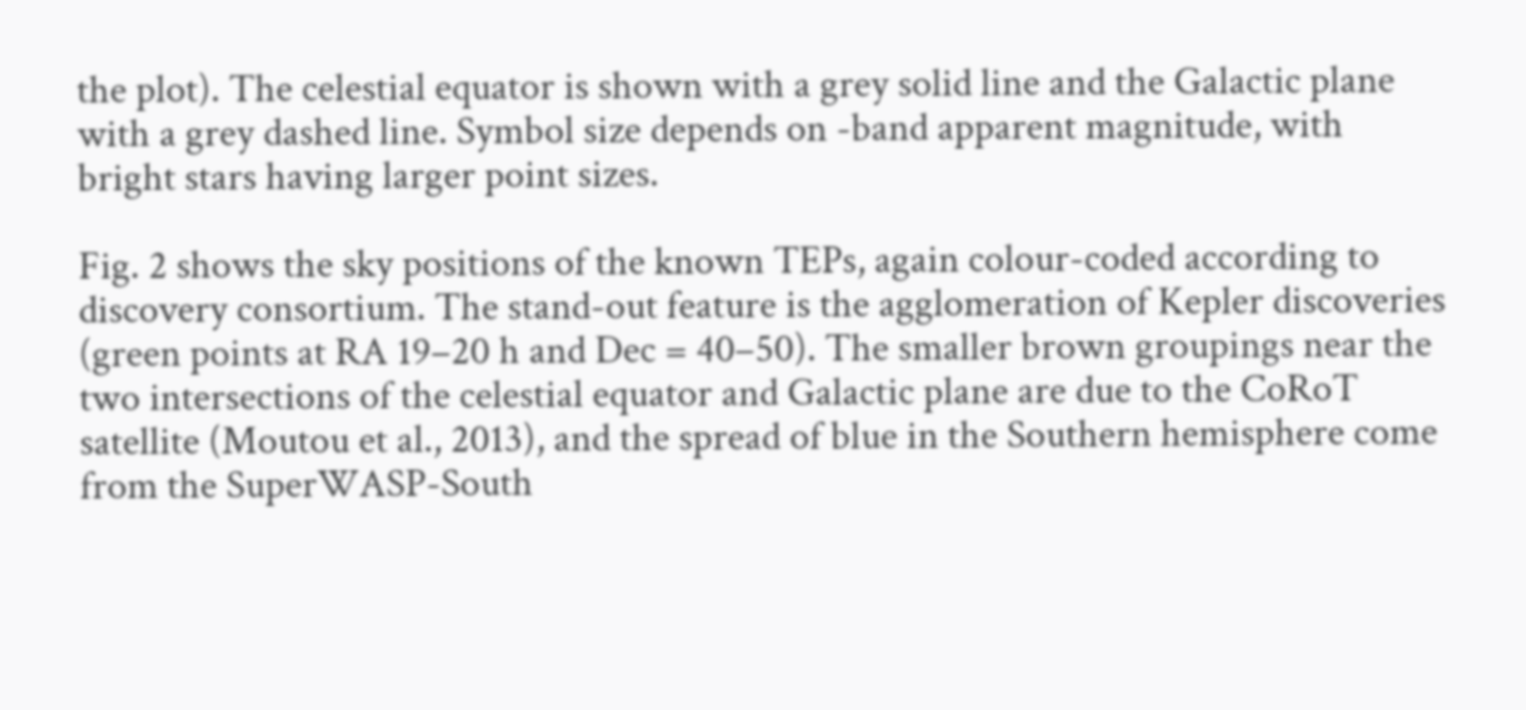the plot). The celestial equator is shown with a grey solid line and the Galactic plane with a grey dashed line. Symbol size depends on -band apparent magnitude, with bright stars having larger point sizes.

Fig. 2 shows the sky positions of the known TEPs, again colour-coded according to discovery consortium. The stand-out feature is the agglomeration of Kepler discoveries (green points at RA 19–20 h and Dec = 40–50). The smaller brown groupings near the two intersections of the celestial equator and Galactic plane are due to the CoRoT satellite (Moutou et al., 2013), and the spread of blue in the Southern hemisphere come from the SuperWASP-South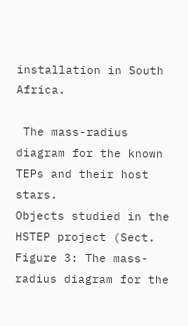installation in South Africa.

 The mass-radius diagram for the known TEPs and their host stars.
Objects studied in the HSTEP project (Sect.
Figure 3: The mass-radius diagram for the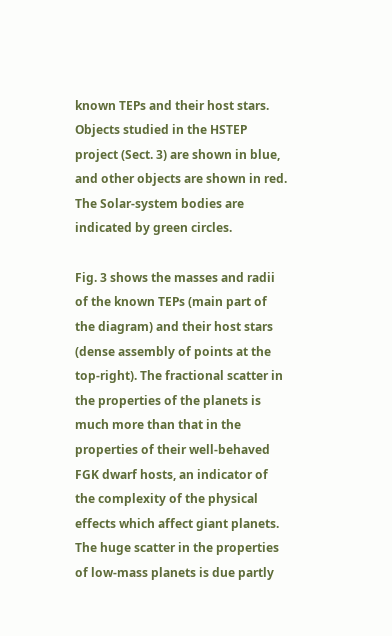known TEPs and their host stars. Objects studied in the HSTEP project (Sect. 3) are shown in blue, and other objects are shown in red. The Solar-system bodies are indicated by green circles.

Fig. 3 shows the masses and radii of the known TEPs (main part of the diagram) and their host stars (dense assembly of points at the top-right). The fractional scatter in the properties of the planets is much more than that in the properties of their well-behaved FGK dwarf hosts, an indicator of the complexity of the physical effects which affect giant planets. The huge scatter in the properties of low-mass planets is due partly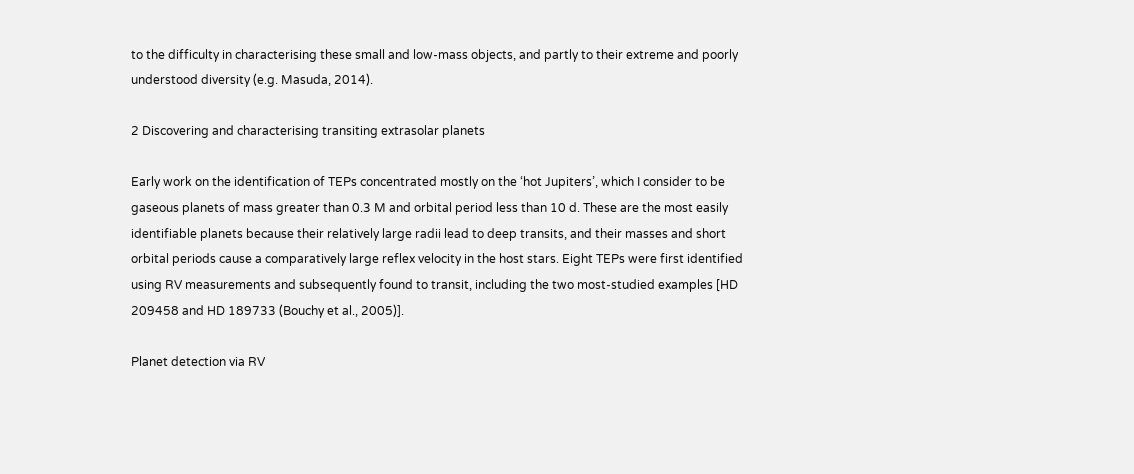to the difficulty in characterising these small and low-mass objects, and partly to their extreme and poorly understood diversity (e.g. Masuda, 2014).

2 Discovering and characterising transiting extrasolar planets

Early work on the identification of TEPs concentrated mostly on the ‘hot Jupiters’, which I consider to be gaseous planets of mass greater than 0.3 M and orbital period less than 10 d. These are the most easily identifiable planets because their relatively large radii lead to deep transits, and their masses and short orbital periods cause a comparatively large reflex velocity in the host stars. Eight TEPs were first identified using RV measurements and subsequently found to transit, including the two most-studied examples [HD 209458 and HD 189733 (Bouchy et al., 2005)].

Planet detection via RV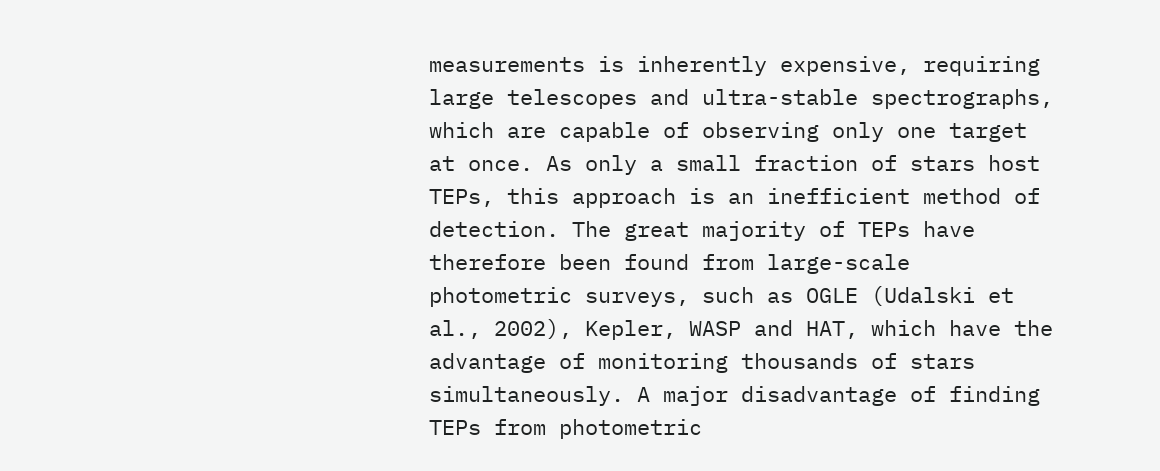measurements is inherently expensive, requiring large telescopes and ultra-stable spectrographs, which are capable of observing only one target at once. As only a small fraction of stars host TEPs, this approach is an inefficient method of detection. The great majority of TEPs have therefore been found from large-scale photometric surveys, such as OGLE (Udalski et al., 2002), Kepler, WASP and HAT, which have the advantage of monitoring thousands of stars simultaneously. A major disadvantage of finding TEPs from photometric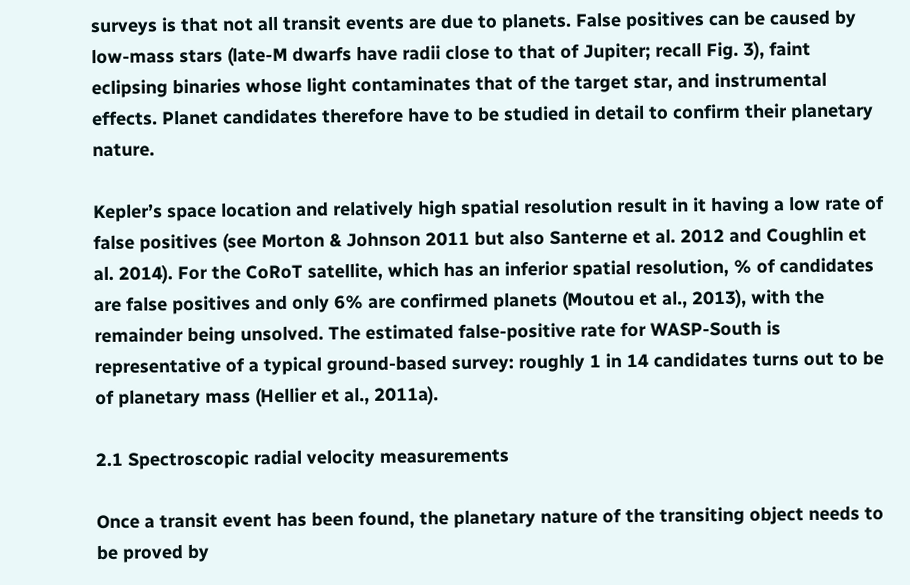surveys is that not all transit events are due to planets. False positives can be caused by low-mass stars (late-M dwarfs have radii close to that of Jupiter; recall Fig. 3), faint eclipsing binaries whose light contaminates that of the target star, and instrumental effects. Planet candidates therefore have to be studied in detail to confirm their planetary nature.

Kepler’s space location and relatively high spatial resolution result in it having a low rate of false positives (see Morton & Johnson 2011 but also Santerne et al. 2012 and Coughlin et al. 2014). For the CoRoT satellite, which has an inferior spatial resolution, % of candidates are false positives and only 6% are confirmed planets (Moutou et al., 2013), with the remainder being unsolved. The estimated false-positive rate for WASP-South is representative of a typical ground-based survey: roughly 1 in 14 candidates turns out to be of planetary mass (Hellier et al., 2011a).

2.1 Spectroscopic radial velocity measurements

Once a transit event has been found, the planetary nature of the transiting object needs to be proved by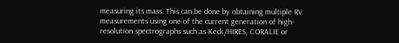measuring its mass. This can be done by obtaining multiple RV measurements using one of the current generation of high-resolution spectrographs such as Keck/HIRES, CORALIE or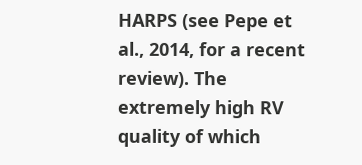HARPS (see Pepe et al., 2014, for a recent review). The extremely high RV quality of which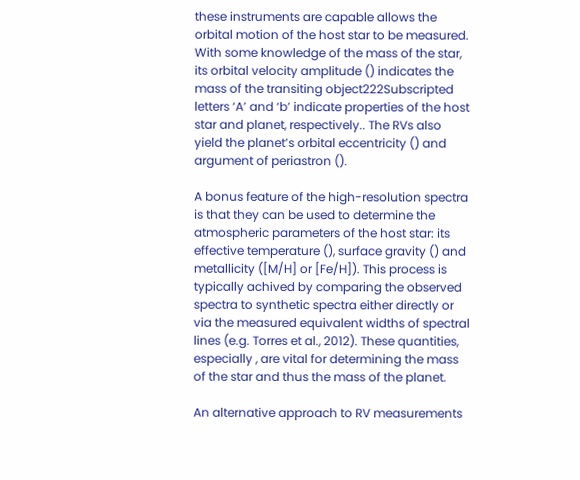these instruments are capable allows the orbital motion of the host star to be measured. With some knowledge of the mass of the star, its orbital velocity amplitude () indicates the mass of the transiting object222Subscripted letters ‘A’ and ‘b’ indicate properties of the host star and planet, respectively.. The RVs also yield the planet’s orbital eccentricity () and argument of periastron ().

A bonus feature of the high-resolution spectra is that they can be used to determine the atmospheric parameters of the host star: its effective temperature (), surface gravity () and metallicity ([M/H] or [Fe/H]). This process is typically achived by comparing the observed spectra to synthetic spectra either directly or via the measured equivalent widths of spectral lines (e.g. Torres et al., 2012). These quantities, especially , are vital for determining the mass of the star and thus the mass of the planet.

An alternative approach to RV measurements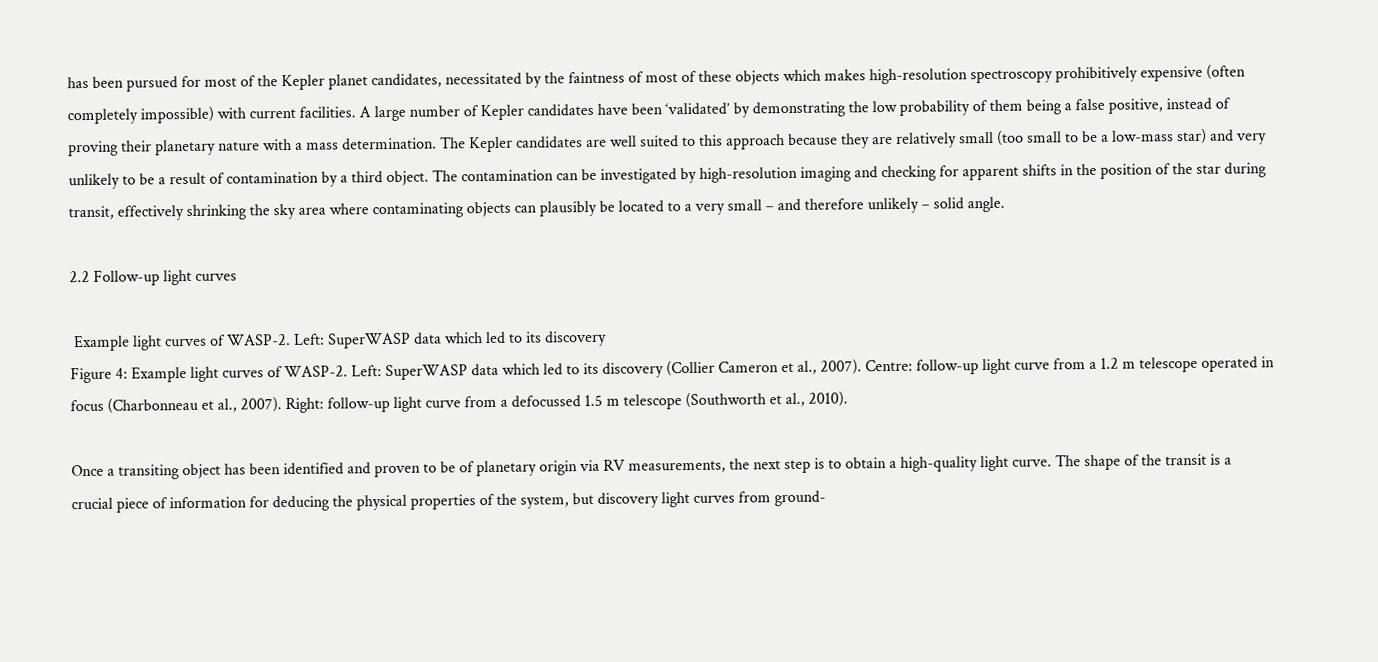has been pursued for most of the Kepler planet candidates, necessitated by the faintness of most of these objects which makes high-resolution spectroscopy prohibitively expensive (often completely impossible) with current facilities. A large number of Kepler candidates have been ‘validated’ by demonstrating the low probability of them being a false positive, instead of proving their planetary nature with a mass determination. The Kepler candidates are well suited to this approach because they are relatively small (too small to be a low-mass star) and very unlikely to be a result of contamination by a third object. The contamination can be investigated by high-resolution imaging and checking for apparent shifts in the position of the star during transit, effectively shrinking the sky area where contaminating objects can plausibly be located to a very small – and therefore unlikely – solid angle.

2.2 Follow-up light curves

 Example light curves of WASP-2. Left: SuperWASP data which led to its discovery
Figure 4: Example light curves of WASP-2. Left: SuperWASP data which led to its discovery (Collier Cameron et al., 2007). Centre: follow-up light curve from a 1.2 m telescope operated in focus (Charbonneau et al., 2007). Right: follow-up light curve from a defocussed 1.5 m telescope (Southworth et al., 2010).

Once a transiting object has been identified and proven to be of planetary origin via RV measurements, the next step is to obtain a high-quality light curve. The shape of the transit is a crucial piece of information for deducing the physical properties of the system, but discovery light curves from ground-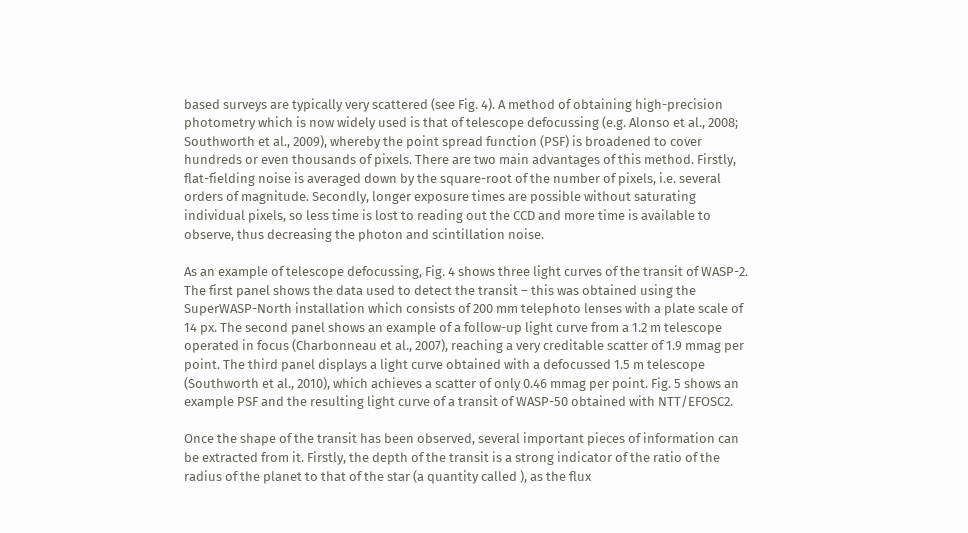based surveys are typically very scattered (see Fig. 4). A method of obtaining high-precision photometry which is now widely used is that of telescope defocussing (e.g. Alonso et al., 2008; Southworth et al., 2009), whereby the point spread function (PSF) is broadened to cover hundreds or even thousands of pixels. There are two main advantages of this method. Firstly, flat-fielding noise is averaged down by the square-root of the number of pixels, i.e. several orders of magnitude. Secondly, longer exposure times are possible without saturating individual pixels, so less time is lost to reading out the CCD and more time is available to observe, thus decreasing the photon and scintillation noise.

As an example of telescope defocussing, Fig. 4 shows three light curves of the transit of WASP-2. The first panel shows the data used to detect the transit – this was obtained using the SuperWASP-North installation which consists of 200 mm telephoto lenses with a plate scale of 14 px. The second panel shows an example of a follow-up light curve from a 1.2 m telescope operated in focus (Charbonneau et al., 2007), reaching a very creditable scatter of 1.9 mmag per point. The third panel displays a light curve obtained with a defocussed 1.5 m telescope (Southworth et al., 2010), which achieves a scatter of only 0.46 mmag per point. Fig. 5 shows an example PSF and the resulting light curve of a transit of WASP-50 obtained with NTT/EFOSC2.

Once the shape of the transit has been observed, several important pieces of information can be extracted from it. Firstly, the depth of the transit is a strong indicator of the ratio of the radius of the planet to that of the star (a quantity called ), as the flux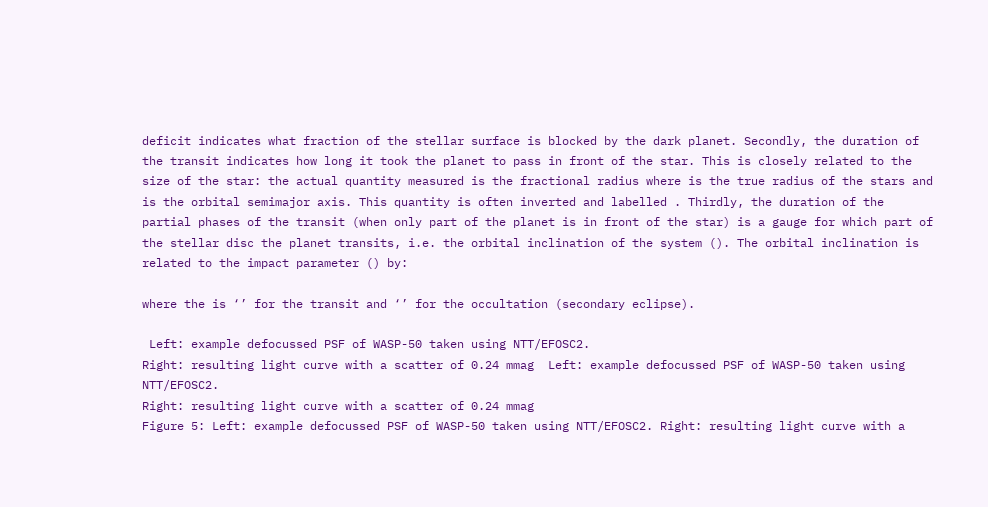deficit indicates what fraction of the stellar surface is blocked by the dark planet. Secondly, the duration of the transit indicates how long it took the planet to pass in front of the star. This is closely related to the size of the star: the actual quantity measured is the fractional radius where is the true radius of the stars and is the orbital semimajor axis. This quantity is often inverted and labelled . Thirdly, the duration of the partial phases of the transit (when only part of the planet is in front of the star) is a gauge for which part of the stellar disc the planet transits, i.e. the orbital inclination of the system (). The orbital inclination is related to the impact parameter () by:

where the is ‘’ for the transit and ‘’ for the occultation (secondary eclipse).

 Left: example defocussed PSF of WASP-50 taken using NTT/EFOSC2.
Right: resulting light curve with a scatter of 0.24 mmag  Left: example defocussed PSF of WASP-50 taken using NTT/EFOSC2.
Right: resulting light curve with a scatter of 0.24 mmag
Figure 5: Left: example defocussed PSF of WASP-50 taken using NTT/EFOSC2. Right: resulting light curve with a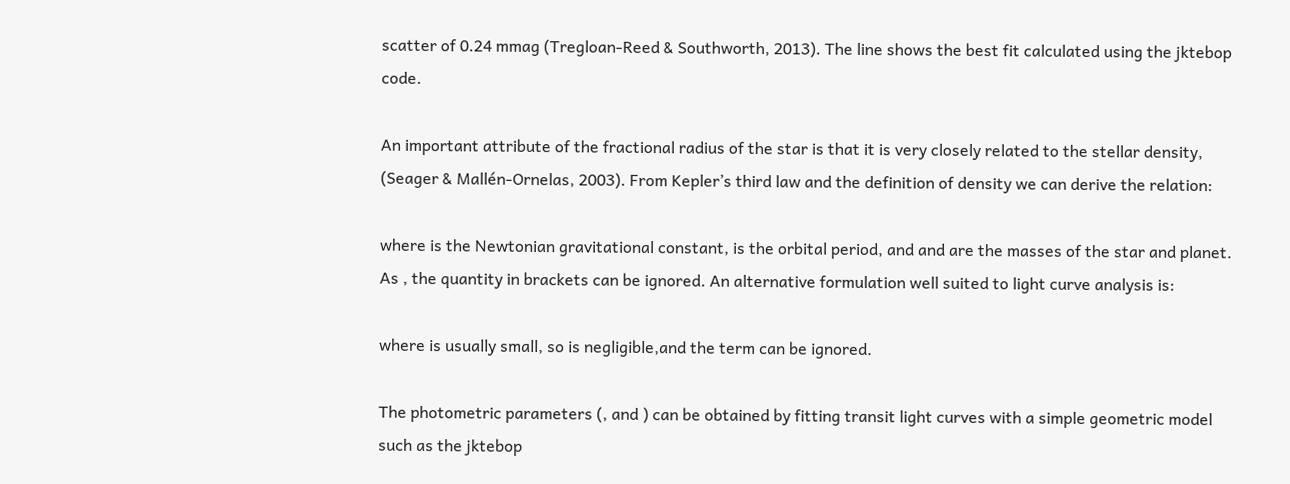scatter of 0.24 mmag (Tregloan-Reed & Southworth, 2013). The line shows the best fit calculated using the jktebop code.

An important attribute of the fractional radius of the star is that it is very closely related to the stellar density, (Seager & Mallén-Ornelas, 2003). From Kepler’s third law and the definition of density we can derive the relation:

where is the Newtonian gravitational constant, is the orbital period, and and are the masses of the star and planet. As , the quantity in brackets can be ignored. An alternative formulation well suited to light curve analysis is:

where is usually small, so is negligible,and the term can be ignored.

The photometric parameters (, and ) can be obtained by fitting transit light curves with a simple geometric model such as the jktebop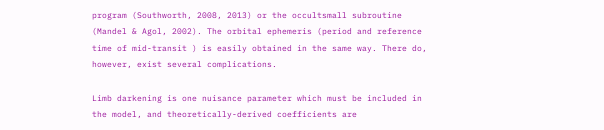program (Southworth, 2008, 2013) or the occultsmall subroutine (Mandel & Agol, 2002). The orbital ephemeris (period and reference time of mid-transit ) is easily obtained in the same way. There do, however, exist several complications.

Limb darkening is one nuisance parameter which must be included in the model, and theoretically-derived coefficients are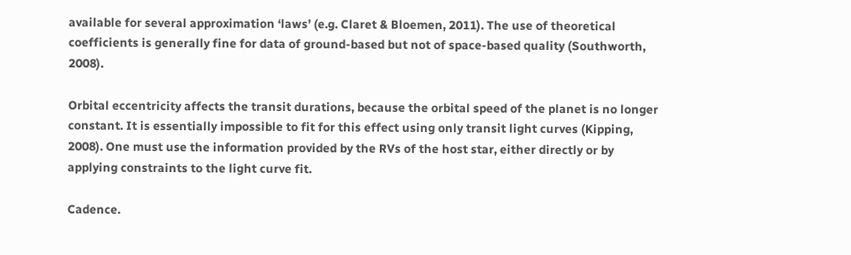available for several approximation ‘laws’ (e.g. Claret & Bloemen, 2011). The use of theoretical coefficients is generally fine for data of ground-based but not of space-based quality (Southworth, 2008).

Orbital eccentricity affects the transit durations, because the orbital speed of the planet is no longer constant. It is essentially impossible to fit for this effect using only transit light curves (Kipping, 2008). One must use the information provided by the RVs of the host star, either directly or by applying constraints to the light curve fit.

Cadence.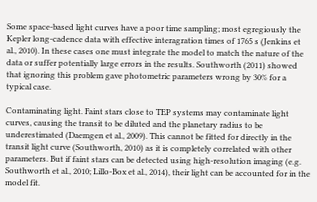Some space-based light curves have a poor time sampling; most egregiously the Kepler long-cadence data with effective interagration times of 1765 s (Jenkins et al., 2010). In these cases one must integrate the model to match the nature of the data or suffer potentially large errors in the results. Southworth (2011) showed that ignoring this problem gave photometric parameters wrong by 30% for a typical case.

Contaminating light. Faint stars close to TEP systems may contaminate light curves, causing the transit to be diluted and the planetary radius to be underestimated (Daemgen et al., 2009). This cannot be fitted for directly in the transit light curve (Southworth, 2010) as it is completely correlated with other parameters. But if faint stars can be detected using high-resolution imaging (e.g. Southworth et al., 2010; Lillo-Box et al., 2014), their light can be accounted for in the model fit.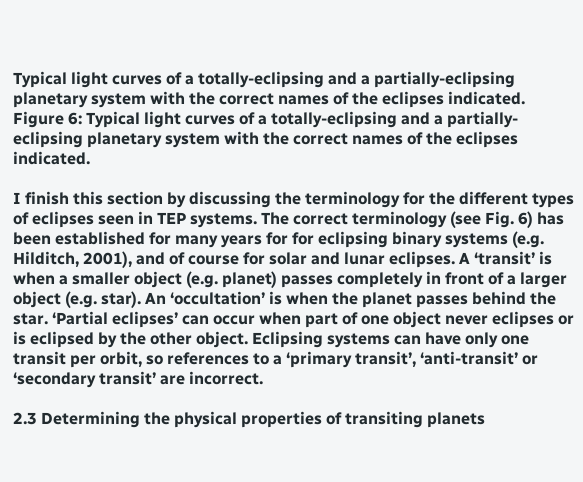Typical light curves of a totally-eclipsing and a partially-eclipsing
planetary system with the correct names of the eclipses indicated.
Figure 6: Typical light curves of a totally-eclipsing and a partially-eclipsing planetary system with the correct names of the eclipses indicated.

I finish this section by discussing the terminology for the different types of eclipses seen in TEP systems. The correct terminology (see Fig. 6) has been established for many years for for eclipsing binary systems (e.g. Hilditch, 2001), and of course for solar and lunar eclipses. A ‘transit’ is when a smaller object (e.g. planet) passes completely in front of a larger object (e.g. star). An ‘occultation’ is when the planet passes behind the star. ‘Partial eclipses’ can occur when part of one object never eclipses or is eclipsed by the other object. Eclipsing systems can have only one transit per orbit, so references to a ‘primary transit’, ‘anti-transit’ or ‘secondary transit’ are incorrect.

2.3 Determining the physical properties of transiting planets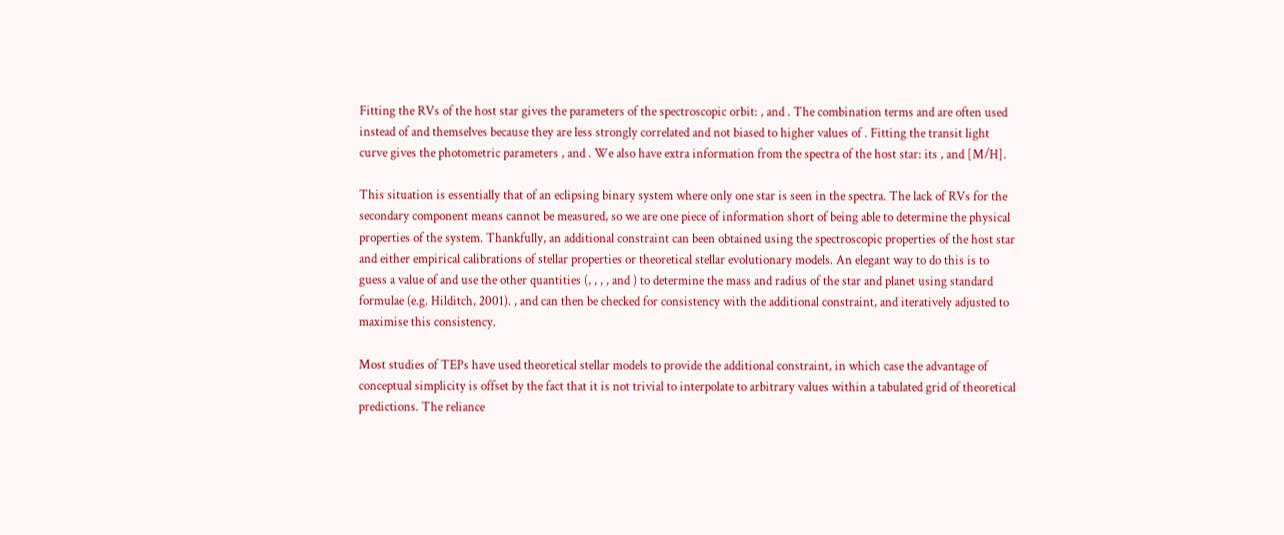Fitting the RVs of the host star gives the parameters of the spectroscopic orbit: , and . The combination terms and are often used instead of and themselves because they are less strongly correlated and not biased to higher values of . Fitting the transit light curve gives the photometric parameters , and . We also have extra information from the spectra of the host star: its , and [M/H].

This situation is essentially that of an eclipsing binary system where only one star is seen in the spectra. The lack of RVs for the secondary component means cannot be measured, so we are one piece of information short of being able to determine the physical properties of the system. Thankfully, an additional constraint can been obtained using the spectroscopic properties of the host star and either empirical calibrations of stellar properties or theoretical stellar evolutionary models. An elegant way to do this is to guess a value of and use the other quantities (, , , , and ) to determine the mass and radius of the star and planet using standard formulae (e.g. Hilditch, 2001). , and can then be checked for consistency with the additional constraint, and iteratively adjusted to maximise this consistency.

Most studies of TEPs have used theoretical stellar models to provide the additional constraint, in which case the advantage of conceptual simplicity is offset by the fact that it is not trivial to interpolate to arbitrary values within a tabulated grid of theoretical predictions. The reliance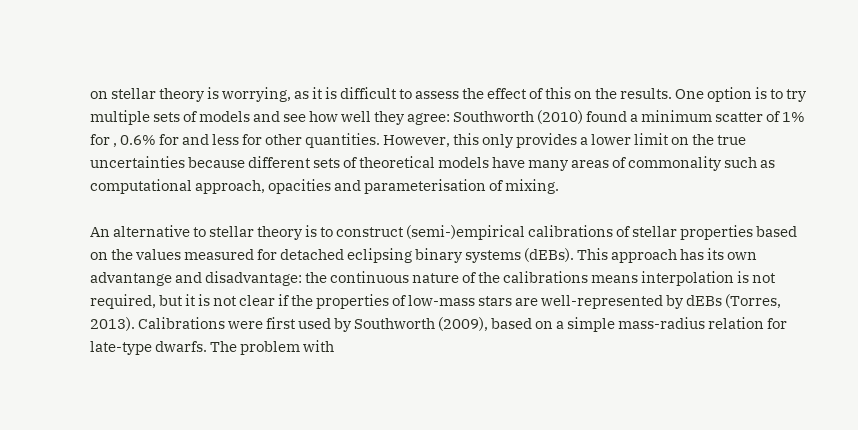on stellar theory is worrying, as it is difficult to assess the effect of this on the results. One option is to try multiple sets of models and see how well they agree: Southworth (2010) found a minimum scatter of 1% for , 0.6% for and less for other quantities. However, this only provides a lower limit on the true uncertainties because different sets of theoretical models have many areas of commonality such as computational approach, opacities and parameterisation of mixing.

An alternative to stellar theory is to construct (semi-)empirical calibrations of stellar properties based on the values measured for detached eclipsing binary systems (dEBs). This approach has its own advantange and disadvantage: the continuous nature of the calibrations means interpolation is not required, but it is not clear if the properties of low-mass stars are well-represented by dEBs (Torres, 2013). Calibrations were first used by Southworth (2009), based on a simple mass-radius relation for late-type dwarfs. The problem with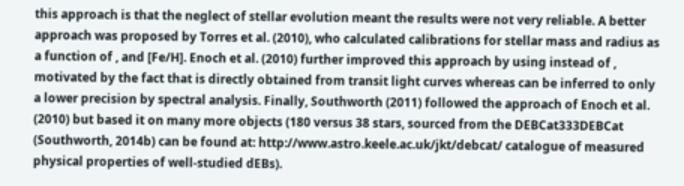this approach is that the neglect of stellar evolution meant the results were not very reliable. A better approach was proposed by Torres et al. (2010), who calculated calibrations for stellar mass and radius as a function of , and [Fe/H]. Enoch et al. (2010) further improved this approach by using instead of , motivated by the fact that is directly obtained from transit light curves whereas can be inferred to only a lower precision by spectral analysis. Finally, Southworth (2011) followed the approach of Enoch et al. (2010) but based it on many more objects (180 versus 38 stars, sourced from the DEBCat333DEBCat (Southworth, 2014b) can be found at: http://www.astro.keele.ac.uk/jkt/debcat/ catalogue of measured physical properties of well-studied dEBs).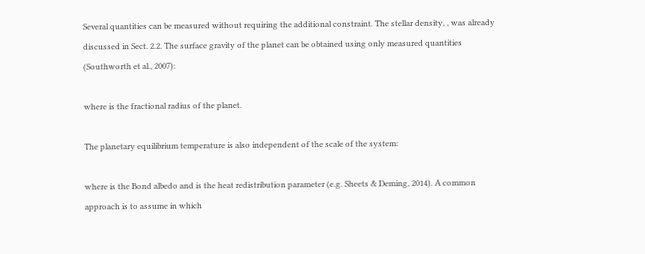Several quantities can be measured without requiring the additional constraint. The stellar density, , was already discussed in Sect. 2.2. The surface gravity of the planet can be obtained using only measured quantities (Southworth et al., 2007):

where is the fractional radius of the planet.

The planetary equilibrium temperature is also independent of the scale of the system:

where is the Bond albedo and is the heat redistribution parameter (e.g. Sheets & Deming, 2014). A common approach is to assume in which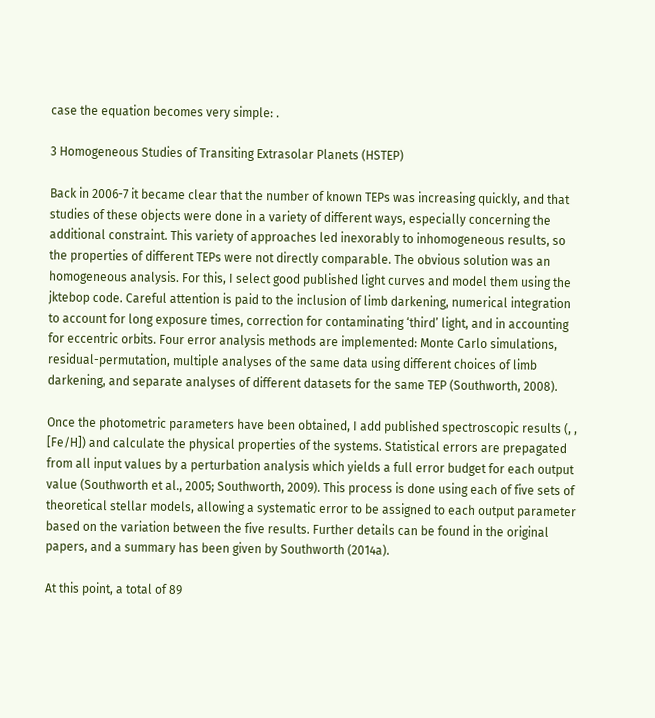case the equation becomes very simple: .

3 Homogeneous Studies of Transiting Extrasolar Planets (HSTEP)

Back in 2006-7 it became clear that the number of known TEPs was increasing quickly, and that studies of these objects were done in a variety of different ways, especially concerning the additional constraint. This variety of approaches led inexorably to inhomogeneous results, so the properties of different TEPs were not directly comparable. The obvious solution was an homogeneous analysis. For this, I select good published light curves and model them using the jktebop code. Careful attention is paid to the inclusion of limb darkening, numerical integration to account for long exposure times, correction for contaminating ‘third’ light, and in accounting for eccentric orbits. Four error analysis methods are implemented: Monte Carlo simulations, residual-permutation, multiple analyses of the same data using different choices of limb darkening, and separate analyses of different datasets for the same TEP (Southworth, 2008).

Once the photometric parameters have been obtained, I add published spectroscopic results (, , [Fe/H]) and calculate the physical properties of the systems. Statistical errors are prepagated from all input values by a perturbation analysis which yields a full error budget for each output value (Southworth et al., 2005; Southworth, 2009). This process is done using each of five sets of theoretical stellar models, allowing a systematic error to be assigned to each output parameter based on the variation between the five results. Further details can be found in the original papers, and a summary has been given by Southworth (2014a).

At this point, a total of 89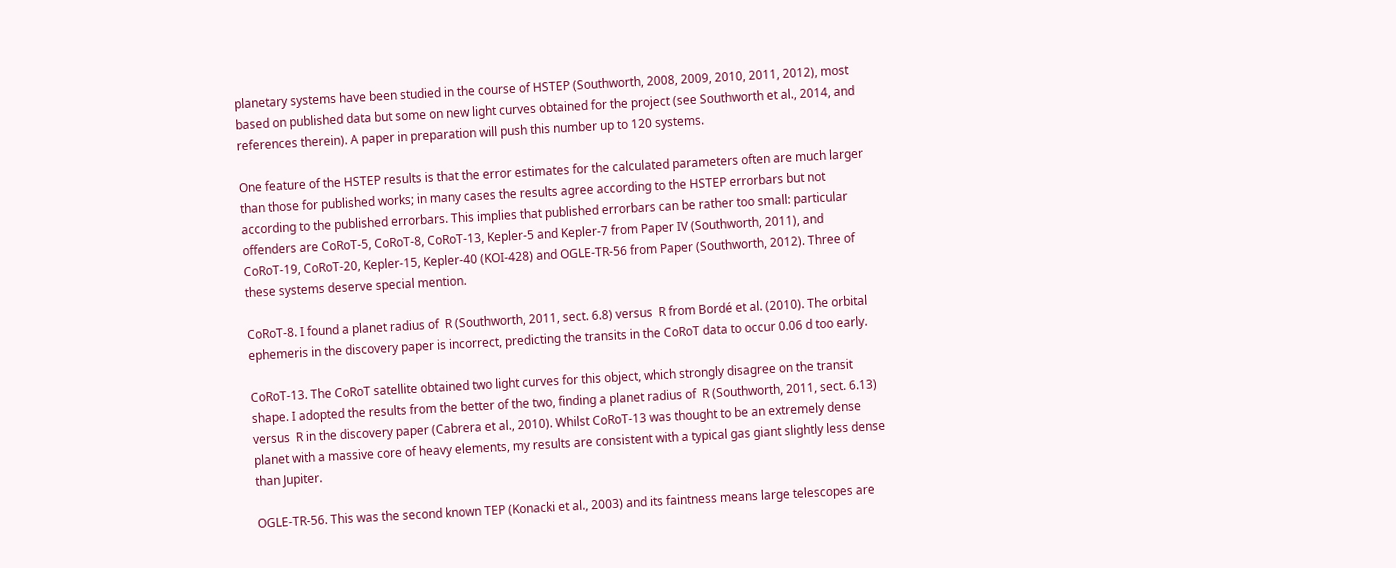planetary systems have been studied in the course of HSTEP (Southworth, 2008, 2009, 2010, 2011, 2012), most based on published data but some on new light curves obtained for the project (see Southworth et al., 2014, and references therein). A paper in preparation will push this number up to 120 systems.

One feature of the HSTEP results is that the error estimates for the calculated parameters often are much larger than those for published works; in many cases the results agree according to the HSTEP errorbars but not according to the published errorbars. This implies that published errorbars can be rather too small: particular offenders are CoRoT-5, CoRoT-8, CoRoT-13, Kepler-5 and Kepler-7 from Paper IV (Southworth, 2011), and CoRoT-19, CoRoT-20, Kepler-15, Kepler-40 (KOI-428) and OGLE-TR-56 from Paper (Southworth, 2012). Three of these systems deserve special mention.

CoRoT-8. I found a planet radius of  R (Southworth, 2011, sect. 6.8) versus  R from Bordé et al. (2010). The orbital ephemeris in the discovery paper is incorrect, predicting the transits in the CoRoT data to occur 0.06 d too early.

CoRoT-13. The CoRoT satellite obtained two light curves for this object, which strongly disagree on the transit shape. I adopted the results from the better of the two, finding a planet radius of  R (Southworth, 2011, sect. 6.13) versus  R in the discovery paper (Cabrera et al., 2010). Whilst CoRoT-13 was thought to be an extremely dense planet with a massive core of heavy elements, my results are consistent with a typical gas giant slightly less dense than Jupiter.

OGLE-TR-56. This was the second known TEP (Konacki et al., 2003) and its faintness means large telescopes are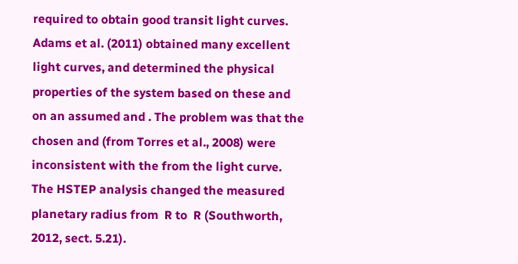required to obtain good transit light curves. Adams et al. (2011) obtained many excellent light curves, and determined the physical properties of the system based on these and on an assumed and . The problem was that the chosen and (from Torres et al., 2008) were inconsistent with the from the light curve. The HSTEP analysis changed the measured planetary radius from  R to  R (Southworth, 2012, sect. 5.21).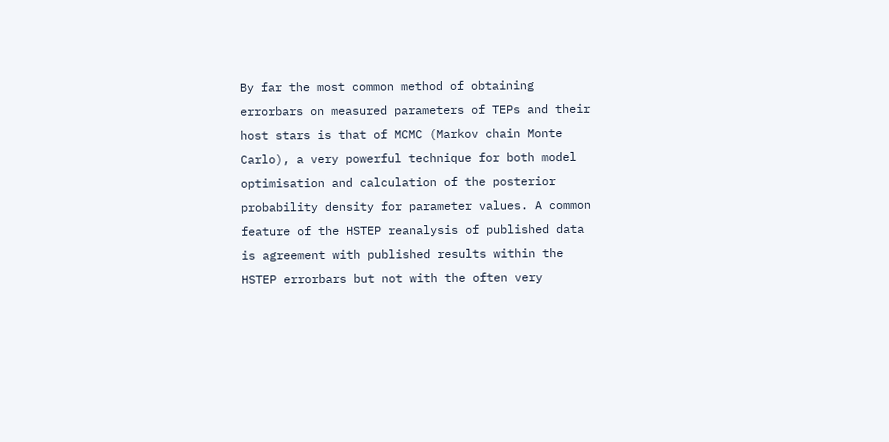By far the most common method of obtaining errorbars on measured parameters of TEPs and their host stars is that of MCMC (Markov chain Monte Carlo), a very powerful technique for both model optimisation and calculation of the posterior probability density for parameter values. A common feature of the HSTEP reanalysis of published data is agreement with published results within the HSTEP errorbars but not with the often very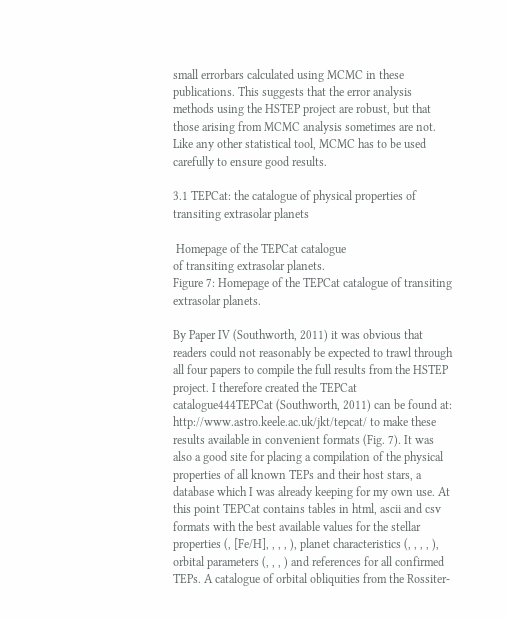small errorbars calculated using MCMC in these publications. This suggests that the error analysis methods using the HSTEP project are robust, but that those arising from MCMC analysis sometimes are not. Like any other statistical tool, MCMC has to be used carefully to ensure good results.

3.1 TEPCat: the catalogue of physical properties of transiting extrasolar planets

 Homepage of the TEPCat catalogue
of transiting extrasolar planets.
Figure 7: Homepage of the TEPCat catalogue of transiting extrasolar planets.

By Paper IV (Southworth, 2011) it was obvious that readers could not reasonably be expected to trawl through all four papers to compile the full results from the HSTEP project. I therefore created the TEPCat catalogue444TEPCat (Southworth, 2011) can be found at: http://www.astro.keele.ac.uk/jkt/tepcat/ to make these results available in convenient formats (Fig. 7). It was also a good site for placing a compilation of the physical properties of all known TEPs and their host stars, a database which I was already keeping for my own use. At this point TEPCat contains tables in html, ascii and csv formats with the best available values for the stellar properties (, [Fe/H], , , , ), planet characteristics (, , , , ), orbital parameters (, , , ) and references for all confirmed TEPs. A catalogue of orbital obliquities from the Rossiter-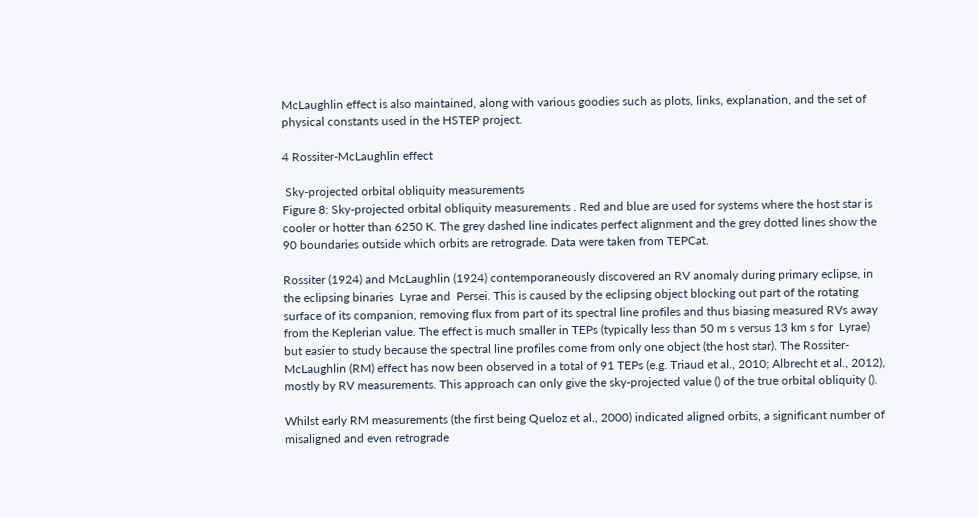McLaughlin effect is also maintained, along with various goodies such as plots, links, explanation, and the set of physical constants used in the HSTEP project.

4 Rossiter-McLaughlin effect

 Sky-projected orbital obliquity measurements
Figure 8: Sky-projected orbital obliquity measurements . Red and blue are used for systems where the host star is cooler or hotter than 6250 K. The grey dashed line indicates perfect alignment and the grey dotted lines show the 90 boundaries outside which orbits are retrograde. Data were taken from TEPCat.

Rossiter (1924) and McLaughlin (1924) contemporaneously discovered an RV anomaly during primary eclipse, in the eclipsing binaries  Lyrae and  Persei. This is caused by the eclipsing object blocking out part of the rotating surface of its companion, removing flux from part of its spectral line profiles and thus biasing measured RVs away from the Keplerian value. The effect is much smaller in TEPs (typically less than 50 m s versus 13 km s for  Lyrae) but easier to study because the spectral line profiles come from only one object (the host star). The Rossiter-McLaughlin (RM) effect has now been observed in a total of 91 TEPs (e.g. Triaud et al., 2010; Albrecht et al., 2012), mostly by RV measurements. This approach can only give the sky-projected value () of the true orbital obliquity ().

Whilst early RM measurements (the first being Queloz et al., 2000) indicated aligned orbits, a significant number of misaligned and even retrograde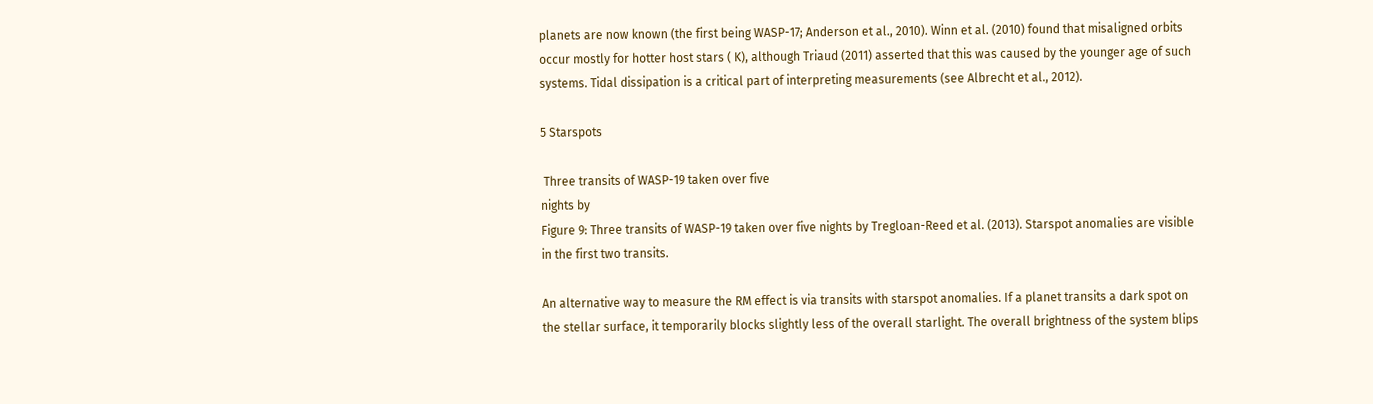planets are now known (the first being WASP-17; Anderson et al., 2010). Winn et al. (2010) found that misaligned orbits occur mostly for hotter host stars ( K), although Triaud (2011) asserted that this was caused by the younger age of such systems. Tidal dissipation is a critical part of interpreting measurements (see Albrecht et al., 2012).

5 Starspots

 Three transits of WASP-19 taken over five
nights by
Figure 9: Three transits of WASP-19 taken over five nights by Tregloan-Reed et al. (2013). Starspot anomalies are visible in the first two transits.

An alternative way to measure the RM effect is via transits with starspot anomalies. If a planet transits a dark spot on the stellar surface, it temporarily blocks slightly less of the overall starlight. The overall brightness of the system blips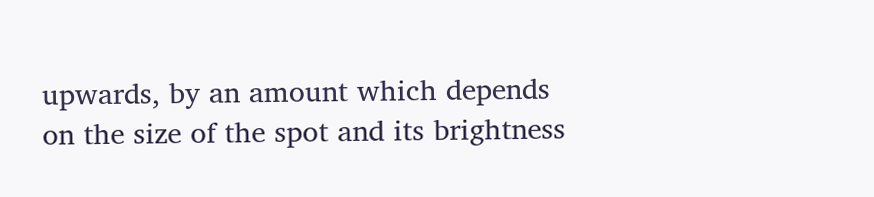upwards, by an amount which depends on the size of the spot and its brightness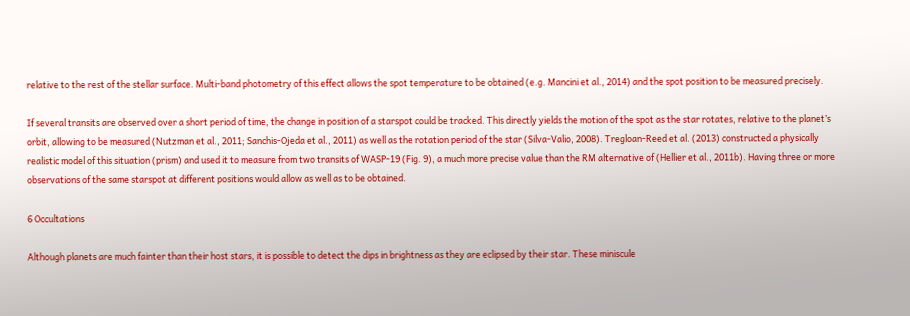relative to the rest of the stellar surface. Multi-band photometry of this effect allows the spot temperature to be obtained (e.g. Mancini et al., 2014) and the spot position to be measured precisely.

If several transits are observed over a short period of time, the change in position of a starspot could be tracked. This directly yields the motion of the spot as the star rotates, relative to the planet’s orbit, allowing to be measured (Nutzman et al., 2011; Sanchis-Ojeda et al., 2011) as well as the rotation period of the star (Silva-Valio, 2008). Tregloan-Reed et al. (2013) constructed a physically realistic model of this situation (prism) and used it to measure from two transits of WASP-19 (Fig. 9), a much more precise value than the RM alternative of (Hellier et al., 2011b). Having three or more observations of the same starspot at different positions would allow as well as to be obtained.

6 Occultations

Although planets are much fainter than their host stars, it is possible to detect the dips in brightness as they are eclipsed by their star. These miniscule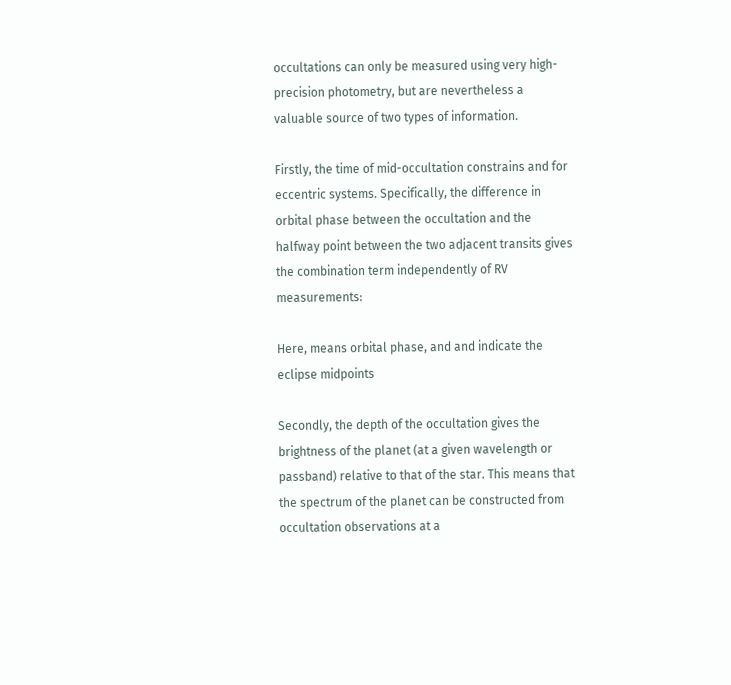occultations can only be measured using very high-precision photometry, but are nevertheless a valuable source of two types of information.

Firstly, the time of mid-occultation constrains and for eccentric systems. Specifically, the difference in orbital phase between the occultation and the halfway point between the two adjacent transits gives the combination term independently of RV measurements:

Here, means orbital phase, and and indicate the eclipse midpoints

Secondly, the depth of the occultation gives the brightness of the planet (at a given wavelength or passband) relative to that of the star. This means that the spectrum of the planet can be constructed from occultation observations at a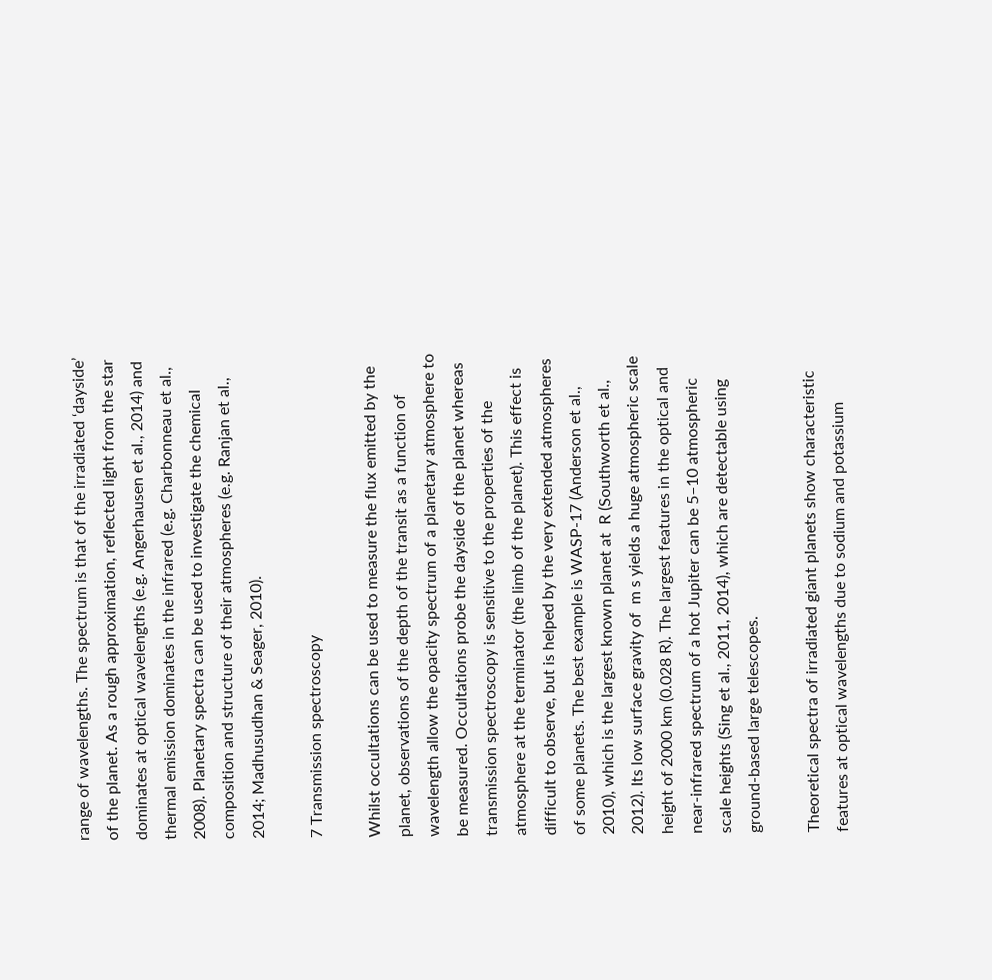range of wavelengths. The spectrum is that of the irradiated ‘dayside’ of the planet. As a rough approximation, reflected light from the star dominates at optical wavelengths (e.g. Angerhausen et al., 2014) and thermal emission dominates in the infrared (e.g. Charbonneau et al., 2008). Planetary spectra can be used to investigate the chemical composition and structure of their atmospheres (e.g. Ranjan et al., 2014; Madhusudhan & Seager, 2010).

7 Transmission spectroscopy

Whilst occultations can be used to measure the flux emitted by the planet, observations of the depth of the transit as a function of wavelength allow the opacity spectrum of a planetary atmosphere to be measured. Occultations probe the dayside of the planet whereas transmission spectroscopy is sensitive to the properties of the atmosphere at the terminator (the limb of the planet). This effect is difficult to observe, but is helped by the very extended atmospheres of some planets. The best example is WASP-17 (Anderson et al., 2010), which is the largest known planet at  R (Southworth et al., 2012). Its low surface gravity of  m s yields a huge atmospheric scale height of 2000 km (0.028 R). The largest features in the optical and near-infrared spectrum of a hot Jupiter can be 5–10 atmospheric scale heights (Sing et al., 2011, 2014), which are detectable using ground-based large telescopes.

Theoretical spectra of irradiated giant planets show characteristic features at optical wavelengths due to sodium and potassium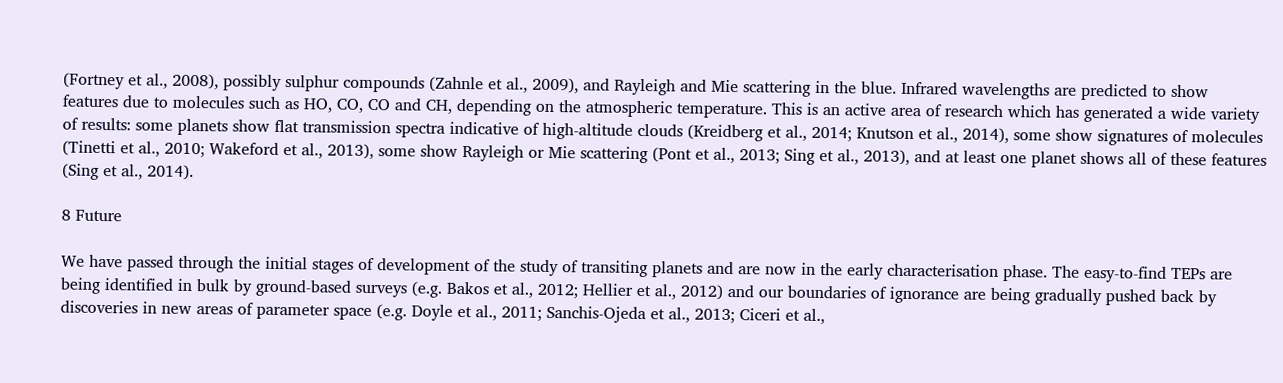(Fortney et al., 2008), possibly sulphur compounds (Zahnle et al., 2009), and Rayleigh and Mie scattering in the blue. Infrared wavelengths are predicted to show features due to molecules such as HO, CO, CO and CH, depending on the atmospheric temperature. This is an active area of research which has generated a wide variety of results: some planets show flat transmission spectra indicative of high-altitude clouds (Kreidberg et al., 2014; Knutson et al., 2014), some show signatures of molecules (Tinetti et al., 2010; Wakeford et al., 2013), some show Rayleigh or Mie scattering (Pont et al., 2013; Sing et al., 2013), and at least one planet shows all of these features (Sing et al., 2014).

8 Future

We have passed through the initial stages of development of the study of transiting planets and are now in the early characterisation phase. The easy-to-find TEPs are being identified in bulk by ground-based surveys (e.g. Bakos et al., 2012; Hellier et al., 2012) and our boundaries of ignorance are being gradually pushed back by discoveries in new areas of parameter space (e.g. Doyle et al., 2011; Sanchis-Ojeda et al., 2013; Ciceri et al.,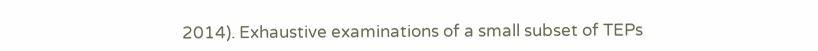2014). Exhaustive examinations of a small subset of TEPs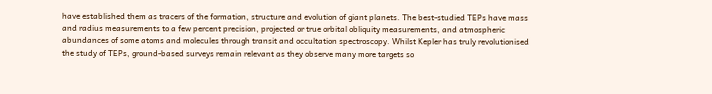have established them as tracers of the formation, structure and evolution of giant planets. The best-studied TEPs have mass and radius measurements to a few percent precision, projected or true orbital obliquity measurements, and atmospheric abundances of some atoms and molecules through transit and occultation spectroscopy. Whilst Kepler has truly revolutionised the study of TEPs, ground-based surveys remain relevant as they observe many more targets so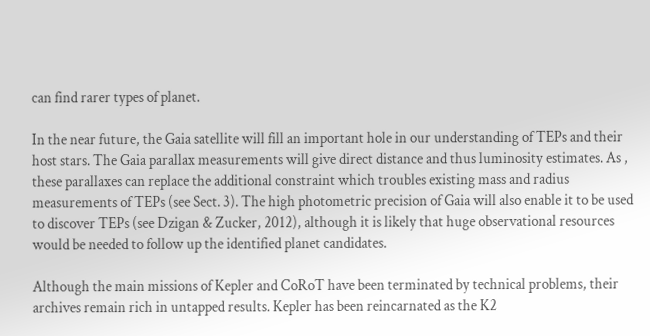can find rarer types of planet.

In the near future, the Gaia satellite will fill an important hole in our understanding of TEPs and their host stars. The Gaia parallax measurements will give direct distance and thus luminosity estimates. As , these parallaxes can replace the additional constraint which troubles existing mass and radius measurements of TEPs (see Sect. 3). The high photometric precision of Gaia will also enable it to be used to discover TEPs (see Dzigan & Zucker, 2012), although it is likely that huge observational resources would be needed to follow up the identified planet candidates.

Although the main missions of Kepler and CoRoT have been terminated by technical problems, their archives remain rich in untapped results. Kepler has been reincarnated as the K2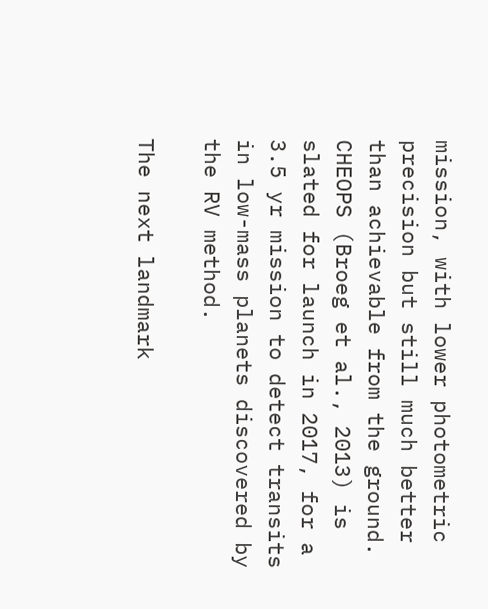mission, with lower photometric precision but still much better than achievable from the ground. CHEOPS (Broeg et al., 2013) is slated for launch in 2017, for a 3.5 yr mission to detect transits in low-mass planets discovered by the RV method.

The next landmark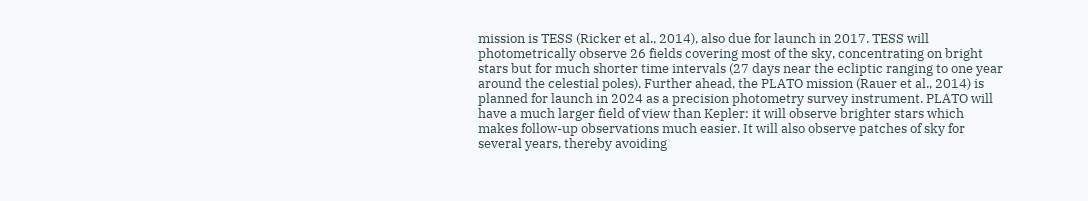mission is TESS (Ricker et al., 2014), also due for launch in 2017. TESS will photometrically observe 26 fields covering most of the sky, concentrating on bright stars but for much shorter time intervals (27 days near the ecliptic ranging to one year around the celestial poles). Further ahead, the PLATO mission (Rauer et al., 2014) is planned for launch in 2024 as a precision photometry survey instrument. PLATO will have a much larger field of view than Kepler: it will observe brighter stars which makes follow-up observations much easier. It will also observe patches of sky for several years, thereby avoiding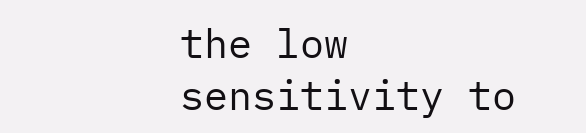the low sensitivity to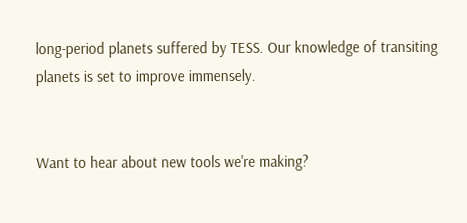long-period planets suffered by TESS. Our knowledge of transiting planets is set to improve immensely.


Want to hear about new tools we're making?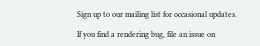Sign up to our mailing list for occasional updates.

If you find a rendering bug, file an issue on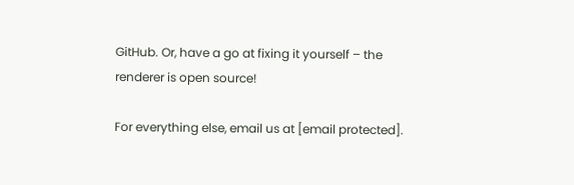GitHub. Or, have a go at fixing it yourself – the renderer is open source!

For everything else, email us at [email protected].